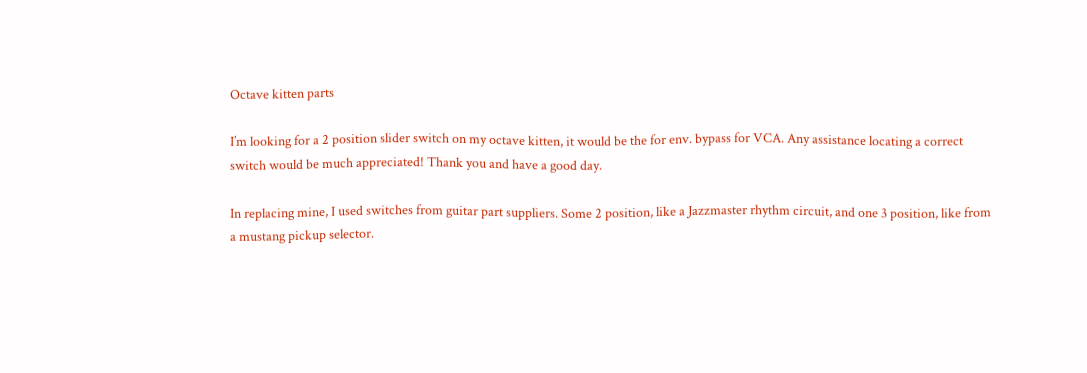Octave kitten parts

I’m looking for a 2 position slider switch on my octave kitten, it would be the for env. bypass for VCA. Any assistance locating a correct switch would be much appreciated! Thank you and have a good day.

In replacing mine, I used switches from guitar part suppliers. Some 2 position, like a Jazzmaster rhythm circuit, and one 3 position, like from a mustang pickup selector.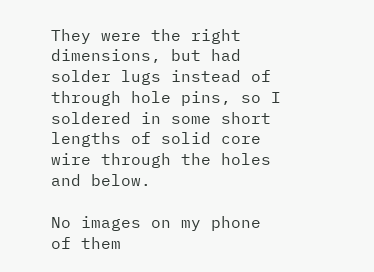They were the right dimensions, but had solder lugs instead of through hole pins, so I soldered in some short lengths of solid core wire through the holes and below.

No images on my phone of them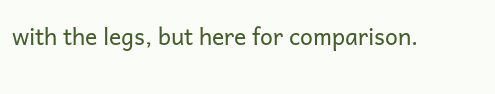with the legs, but here for comparison.